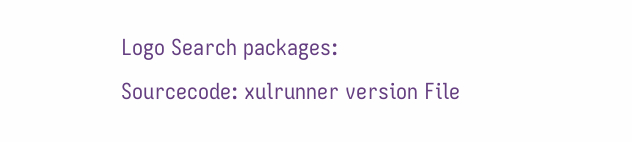Logo Search packages:
Sourcecode: xulrunner version File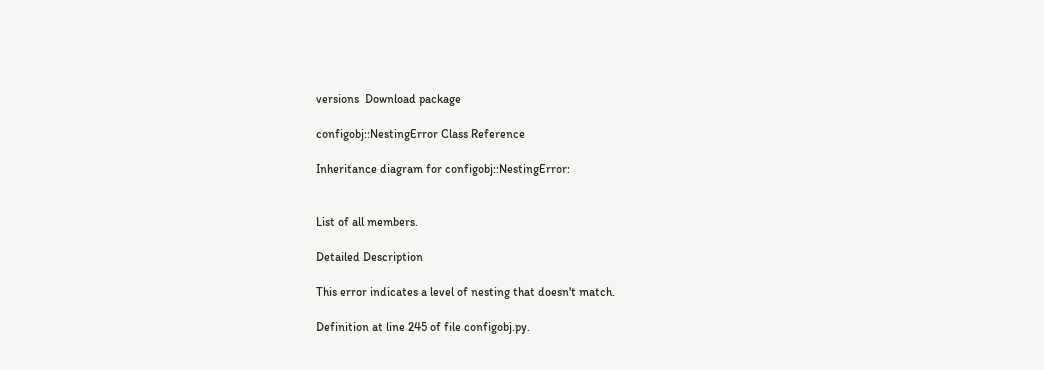versions  Download package

configobj::NestingError Class Reference

Inheritance diagram for configobj::NestingError:


List of all members.

Detailed Description

This error indicates a level of nesting that doesn't match.

Definition at line 245 of file configobj.py.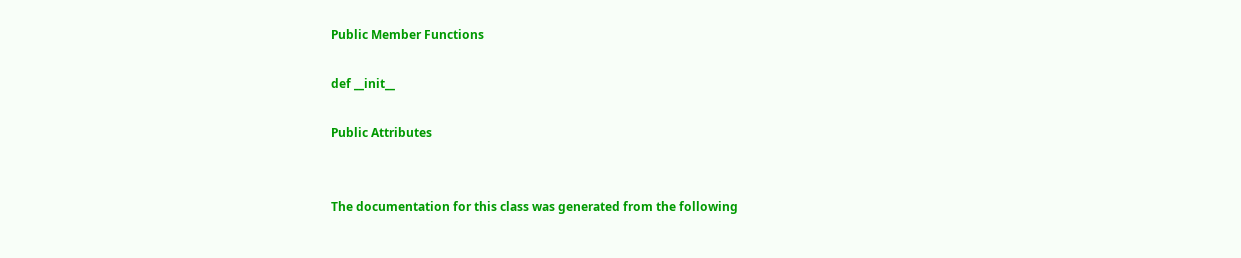Public Member Functions

def __init__

Public Attributes


The documentation for this class was generated from the following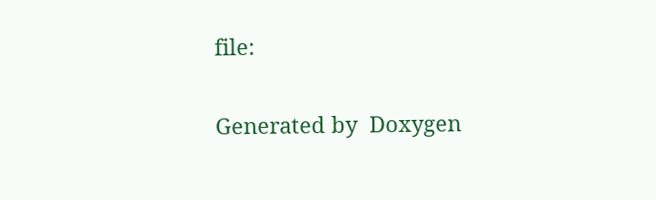file:

Generated by  Doxygen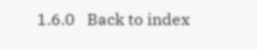1.6.0   Back to index